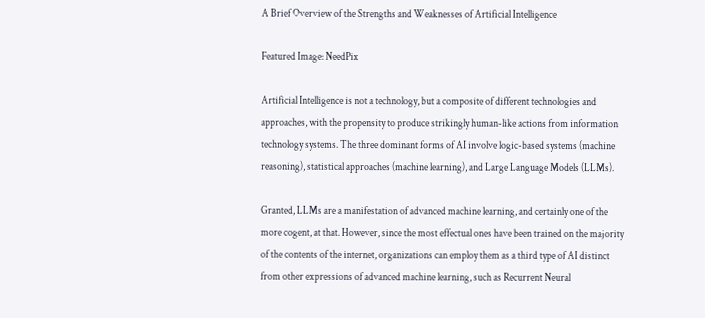A Brief Overview of the Strengths and Weaknesses of Artificial Intelligence

Featured Image: NeedPix

Artificial Intelligence is not a technology, but a composite of different technologies and approaches, with the propensity to produce strikingly human-like actions from information technology systems. The three dominant forms of AI involve logic-based systems (machine reasoning), statistical approaches (machine learning), and Large Language Models (LLMs).

Granted, LLMs are a manifestation of advanced machine learning, and certainly one of the more cogent, at that. However, since the most effectual ones have been trained on the majority of the contents of the internet, organizations can employ them as a third type of AI distinct from other expressions of advanced machine learning, such as Recurrent Neural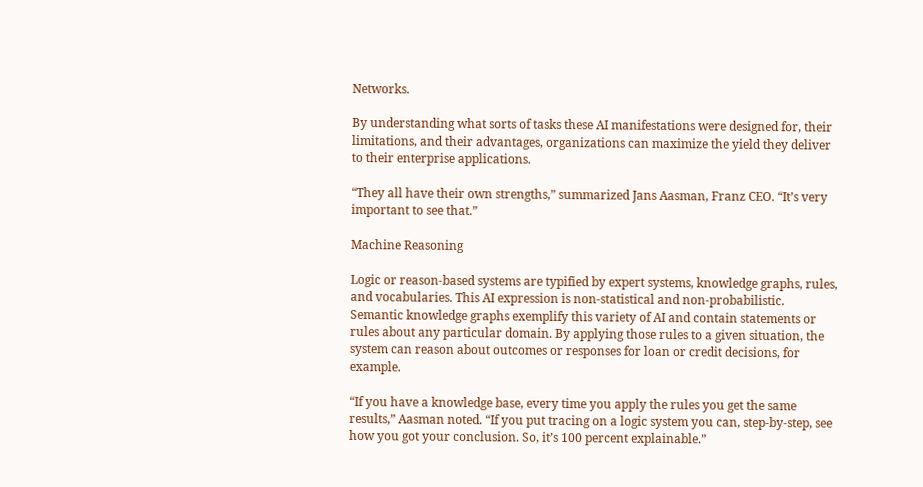Networks.

By understanding what sorts of tasks these AI manifestations were designed for, their limitations, and their advantages, organizations can maximize the yield they deliver to their enterprise applications.

“They all have their own strengths,” summarized Jans Aasman, Franz CEO. “It’s very important to see that.”

Machine Reasoning

Logic or reason-based systems are typified by expert systems, knowledge graphs, rules, and vocabularies. This AI expression is non-statistical and non-probabilistic. Semantic knowledge graphs exemplify this variety of AI and contain statements or rules about any particular domain. By applying those rules to a given situation, the system can reason about outcomes or responses for loan or credit decisions, for example.

“If you have a knowledge base, every time you apply the rules you get the same results,” Aasman noted. “If you put tracing on a logic system you can, step-by-step, see how you got your conclusion. So, it’s 100 percent explainable.”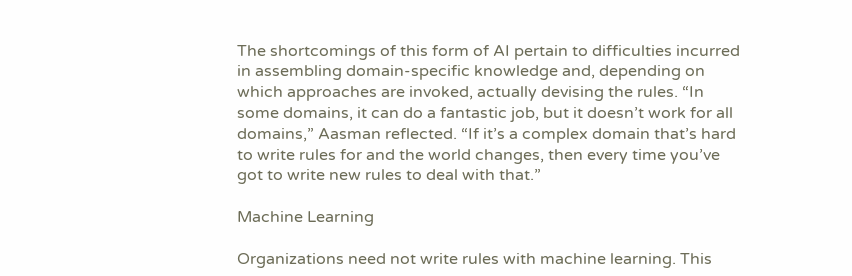The shortcomings of this form of AI pertain to difficulties incurred in assembling domain-specific knowledge and, depending on which approaches are invoked, actually devising the rules. “In some domains, it can do a fantastic job, but it doesn’t work for all domains,” Aasman reflected. “If it’s a complex domain that’s hard to write rules for and the world changes, then every time you’ve got to write new rules to deal with that.”

Machine Learning

Organizations need not write rules with machine learning. This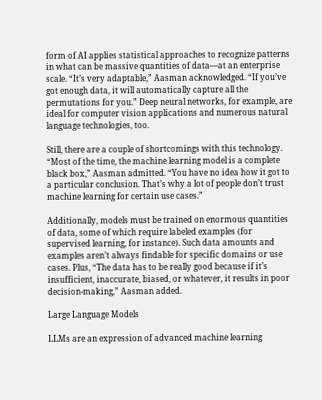form of AI applies statistical approaches to recognize patterns in what can be massive quantities of data—at an enterprise scale. “It’s very adaptable,” Aasman acknowledged. “If you’ve got enough data, it will automatically capture all the permutations for you.” Deep neural networks, for example, are ideal for computer vision applications and numerous natural language technologies, too.

Still, there are a couple of shortcomings with this technology. “Most of the time, the machine learning model is a complete black box,” Aasman admitted. “You have no idea how it got to a particular conclusion. That’s why a lot of people don’t trust machine learning for certain use cases.”

Additionally, models must be trained on enormous quantities of data, some of which require labeled examples (for supervised learning, for instance). Such data amounts and examples aren’t always findable for specific domains or use cases. Plus, “The data has to be really good because if it’s insufficient, inaccurate, biased, or whatever, it results in poor decision-making,” Aasman added.

Large Language Models

LLMs are an expression of advanced machine learning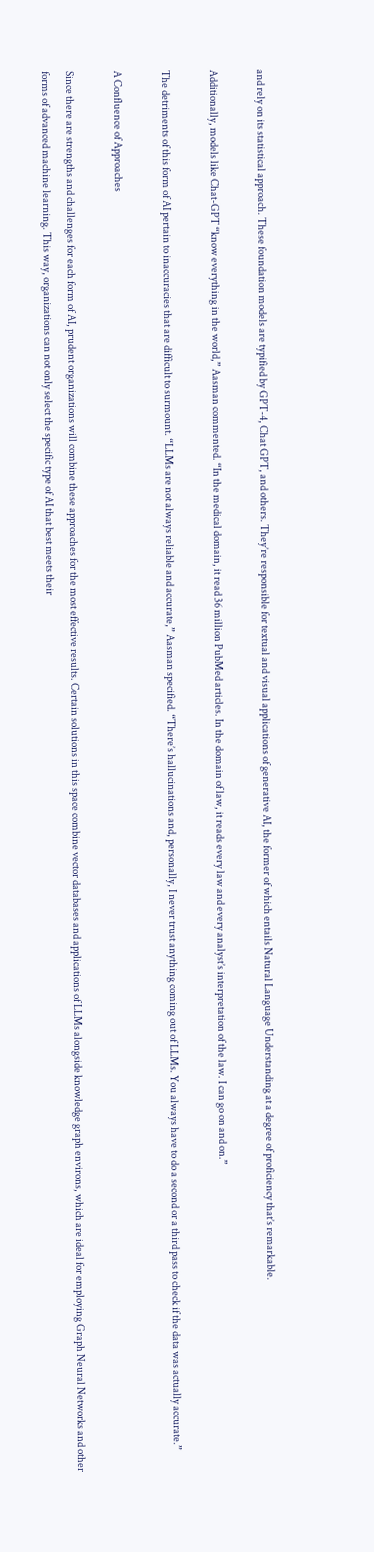and rely on its statistical approach. These foundation models are typified by GPT-4, Chat GPT, and others. They’re responsible for textual and visual applications of generative AI, the former of which entails Natural Language Understanding at a degree of proficiency that’s remarkable.

Additionally, models like Chat-GPT “know everything in the world,” Aasman commented. “In the medical domain, it read 36 million PubMed articles. In the domain of law, it reads every law and every analyst’s interpretation of the law. I can go on and on.”

The detriments of this form of AI pertain to inaccuracies that are difficult to surmount. “LLMs are not always reliable and accurate,” Aasman specified. “There’s hallucinations and, personally, I never trust anything coming out of LLMs. You always have to do a second or a third pass to check if the data was actually accurate.”

A Confluence of Approaches

Since there are strengths and challenges for each form of AI, prudent organizations will combine these approaches for the most effective results. Certain solutions in this space combine vector databases and applications of LLMs alongside knowledge graph environs, which are ideal for employing Graph Neural Networks and other forms of advanced machine learning. This way, organizations can not only select the specific type of AI that best meets their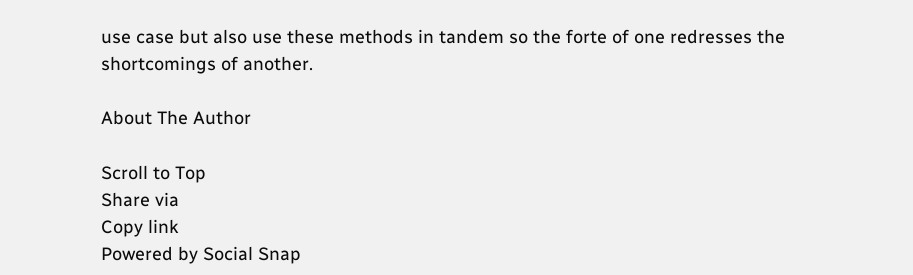use case but also use these methods in tandem so the forte of one redresses the shortcomings of another.

About The Author

Scroll to Top
Share via
Copy link
Powered by Social Snap